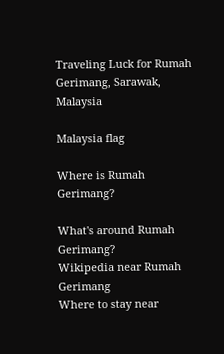Traveling Luck for Rumah Gerimang, Sarawak, Malaysia

Malaysia flag

Where is Rumah Gerimang?

What's around Rumah Gerimang?
Wikipedia near Rumah Gerimang
Where to stay near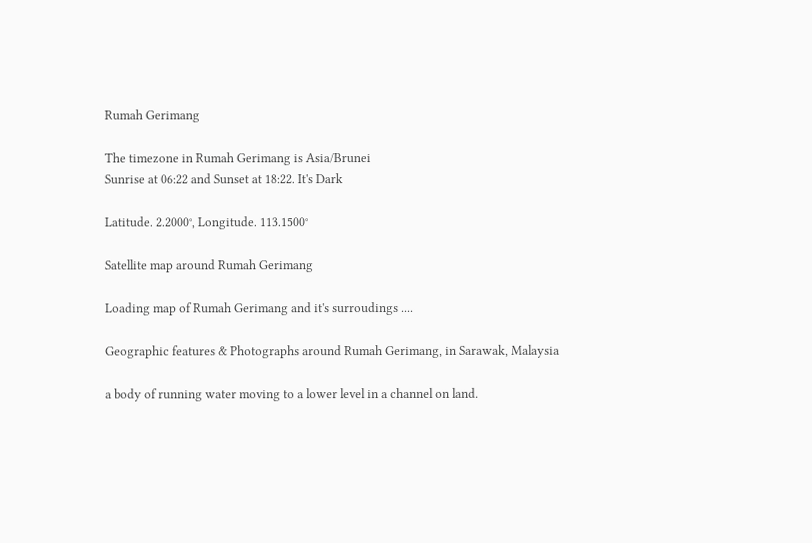Rumah Gerimang

The timezone in Rumah Gerimang is Asia/Brunei
Sunrise at 06:22 and Sunset at 18:22. It's Dark

Latitude. 2.2000°, Longitude. 113.1500°

Satellite map around Rumah Gerimang

Loading map of Rumah Gerimang and it's surroudings ....

Geographic features & Photographs around Rumah Gerimang, in Sarawak, Malaysia

a body of running water moving to a lower level in a channel on land.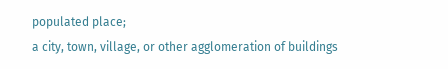populated place;
a city, town, village, or other agglomeration of buildings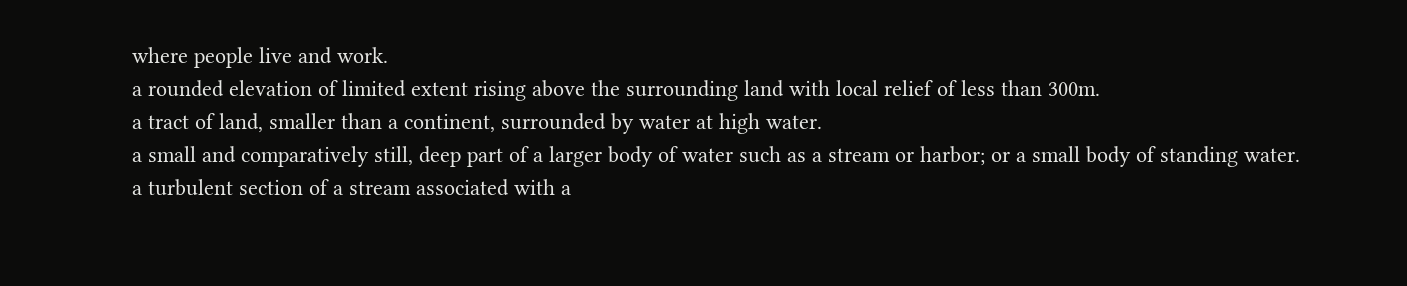where people live and work.
a rounded elevation of limited extent rising above the surrounding land with local relief of less than 300m.
a tract of land, smaller than a continent, surrounded by water at high water.
a small and comparatively still, deep part of a larger body of water such as a stream or harbor; or a small body of standing water.
a turbulent section of a stream associated with a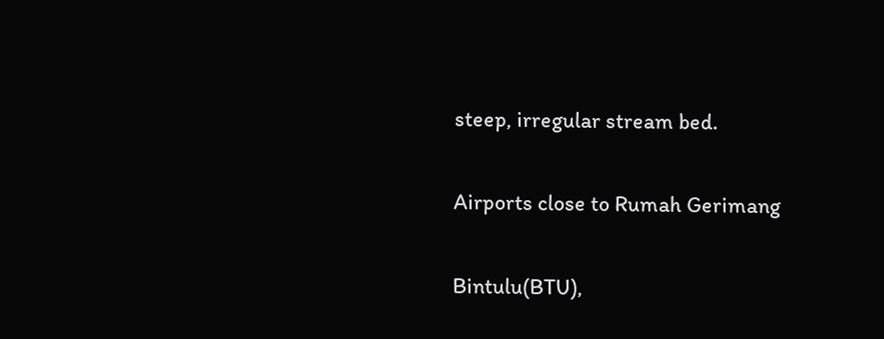steep, irregular stream bed.

Airports close to Rumah Gerimang

Bintulu(BTU),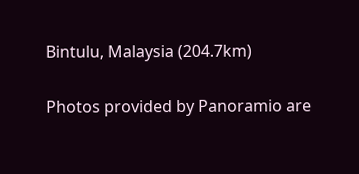Bintulu, Malaysia (204.7km)

Photos provided by Panoramio are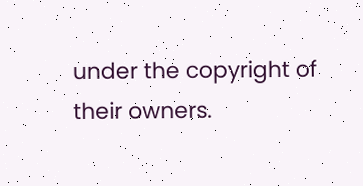under the copyright of their owners.